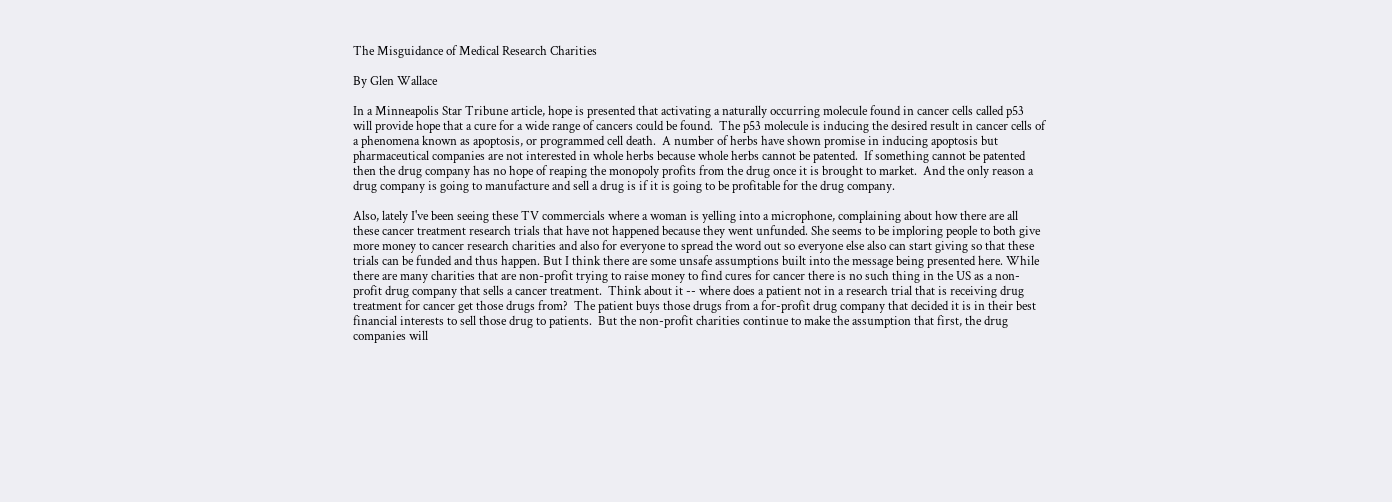The Misguidance of Medical Research Charities

By Glen Wallace

In a Minneapolis Star Tribune article, hope is presented that activating a naturally occurring molecule found in cancer cells called p53 will provide hope that a cure for a wide range of cancers could be found.  The p53 molecule is inducing the desired result in cancer cells of a phenomena known as apoptosis, or programmed cell death.  A number of herbs have shown promise in inducing apoptosis but pharmaceutical companies are not interested in whole herbs because whole herbs cannot be patented.  If something cannot be patented then the drug company has no hope of reaping the monopoly profits from the drug once it is brought to market.  And the only reason a drug company is going to manufacture and sell a drug is if it is going to be profitable for the drug company.

Also, lately I've been seeing these TV commercials where a woman is yelling into a microphone, complaining about how there are all these cancer treatment research trials that have not happened because they went unfunded. She seems to be imploring people to both give more money to cancer research charities and also for everyone to spread the word out so everyone else also can start giving so that these trials can be funded and thus happen. But I think there are some unsafe assumptions built into the message being presented here. While there are many charities that are non-profit trying to raise money to find cures for cancer there is no such thing in the US as a non-profit drug company that sells a cancer treatment.  Think about it -- where does a patient not in a research trial that is receiving drug treatment for cancer get those drugs from?  The patient buys those drugs from a for-profit drug company that decided it is in their best financial interests to sell those drug to patients.  But the non-profit charities continue to make the assumption that first, the drug companies will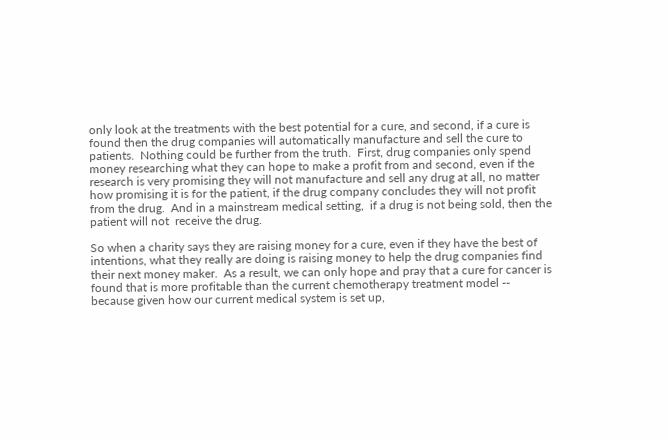only look at the treatments with the best potential for a cure, and second, if a cure is found then the drug companies will automatically manufacture and sell the cure to patients.  Nothing could be further from the truth.  First, drug companies only spend money researching what they can hope to make a profit from and second, even if the research is very promising they will not manufacture and sell any drug at all, no matter how promising it is for the patient, if the drug company concludes they will not profit from the drug.  And in a mainstream medical setting,  if a drug is not being sold, then the patient will not  receive the drug.

So when a charity says they are raising money for a cure, even if they have the best of intentions, what they really are doing is raising money to help the drug companies find their next money maker.  As a result, we can only hope and pray that a cure for cancer is found that is more profitable than the current chemotherapy treatment model -- because given how our current medical system is set up,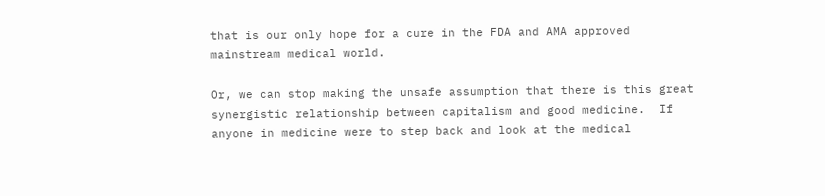that is our only hope for a cure in the FDA and AMA approved mainstream medical world.

Or, we can stop making the unsafe assumption that there is this great synergistic relationship between capitalism and good medicine.  If anyone in medicine were to step back and look at the medical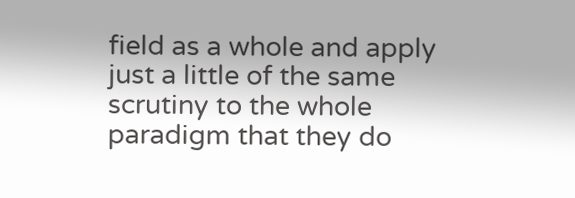field as a whole and apply just a little of the same scrutiny to the whole paradigm that they do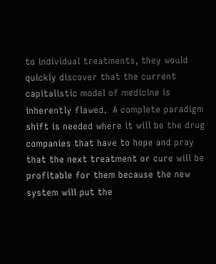to individual treatments, they would quickly discover that the current capitalistic model of medicine is inherently flawed.  A complete paradigm shift is needed where it will be the drug companies that have to hope and pray that the next treatment or cure will be profitable for them because the new system will put the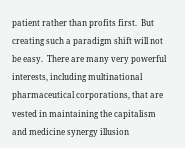patient rather than profits first.  But creating such a paradigm shift will not be easy.  There are many very powerful interests, including multinational pharmaceutical corporations, that are vested in maintaining the capitalism and medicine synergy illusion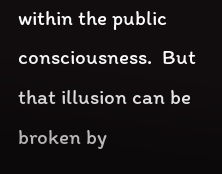within the public consciousness.  But that illusion can be broken by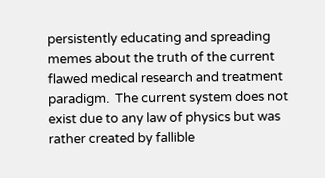persistently educating and spreading memes about the truth of the current flawed medical research and treatment paradigm.  The current system does not exist due to any law of physics but was rather created by fallible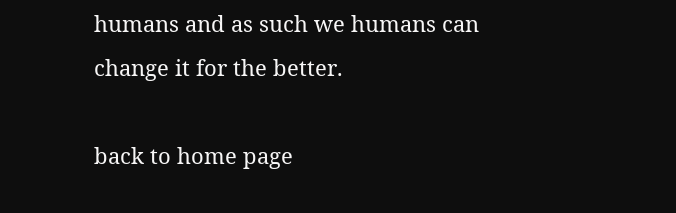humans and as such we humans can change it for the better.

back to home page